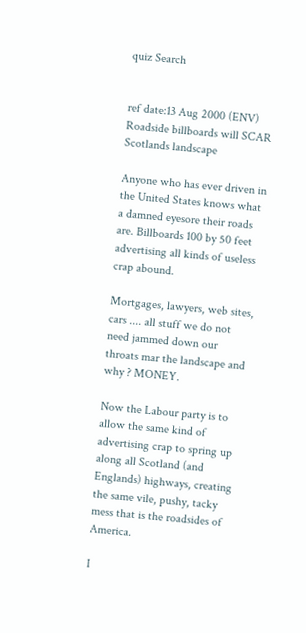quiz Search


ref date:13 Aug 2000 (ENV)
Roadside billboards will SCAR Scotlands landscape

Anyone who has ever driven in the United States knows what a damned eyesore their roads are. Billboards 100 by 50 feet advertising all kinds of useless crap abound.

Mortgages, lawyers, web sites, cars .... all stuff we do not need jammed down our throats mar the landscape and why ? MONEY.

Now the Labour party is to allow the same kind of advertising crap to spring up along all Scotland (and Englands) highways, creating the same vile, pushy, tacky mess that is the roadsides of America.

I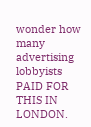wonder how many advertising lobbyists PAID FOR THIS IN LONDON.